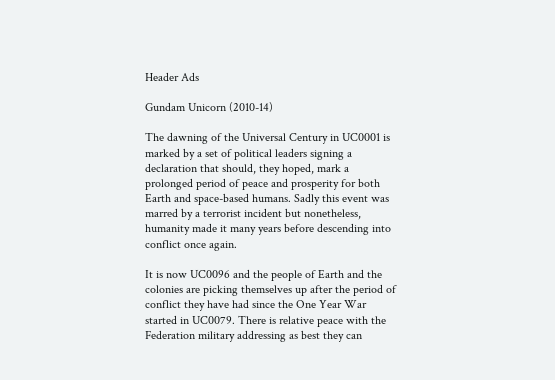Header Ads

Gundam Unicorn (2010-14)

The dawning of the Universal Century in UC0001 is marked by a set of political leaders signing a declaration that should, they hoped, mark a prolonged period of peace and prosperity for both Earth and space-based humans. Sadly this event was marred by a terrorist incident but nonetheless, humanity made it many years before descending into conflict once again.

It is now UC0096 and the people of Earth and the colonies are picking themselves up after the period of conflict they have had since the One Year War started in UC0079. There is relative peace with the Federation military addressing as best they can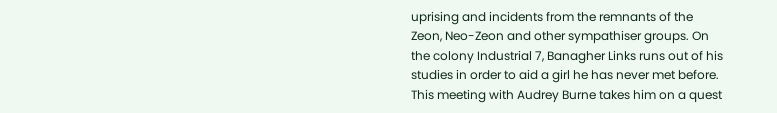uprising and incidents from the remnants of the Zeon, Neo-Zeon and other sympathiser groups. On the colony Industrial 7, Banagher Links runs out of his studies in order to aid a girl he has never met before. This meeting with Audrey Burne takes him on a quest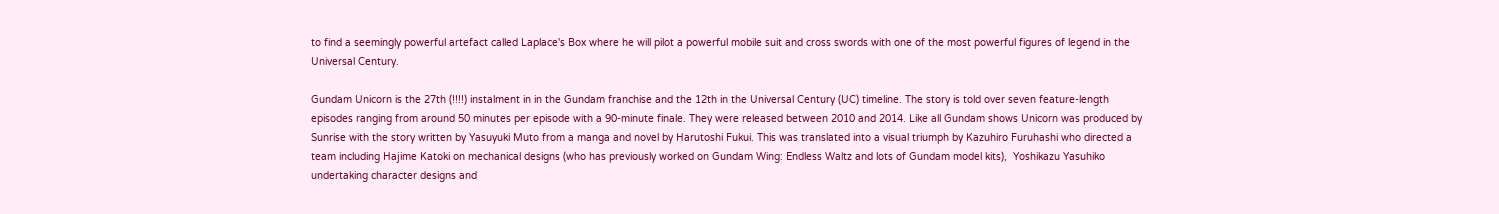to find a seemingly powerful artefact called Laplace's Box where he will pilot a powerful mobile suit and cross swords with one of the most powerful figures of legend in the Universal Century.

Gundam Unicorn is the 27th (!!!!) instalment in in the Gundam franchise and the 12th in the Universal Century (UC) timeline. The story is told over seven feature-length episodes ranging from around 50 minutes per episode with a 90-minute finale. They were released between 2010 and 2014. Like all Gundam shows Unicorn was produced by Sunrise with the story written by Yasuyuki Muto from a manga and novel by Harutoshi Fukui. This was translated into a visual triumph by Kazuhiro Furuhashi who directed a team including Hajime Katoki on mechanical designs (who has previously worked on Gundam Wing: Endless Waltz and lots of Gundam model kits),  Yoshikazu Yasuhiko undertaking character designs and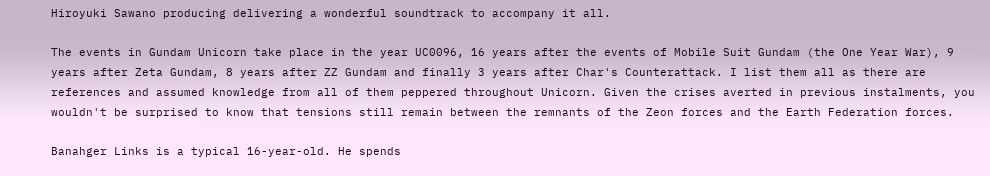Hiroyuki Sawano producing delivering a wonderful soundtrack to accompany it all.

The events in Gundam Unicorn take place in the year UC0096, 16 years after the events of Mobile Suit Gundam (the One Year War), 9 years after Zeta Gundam, 8 years after ZZ Gundam and finally 3 years after Char's Counterattack. I list them all as there are references and assumed knowledge from all of them peppered throughout Unicorn. Given the crises averted in previous instalments, you wouldn't be surprised to know that tensions still remain between the remnants of the Zeon forces and the Earth Federation forces.

Banahger Links is a typical 16-year-old. He spends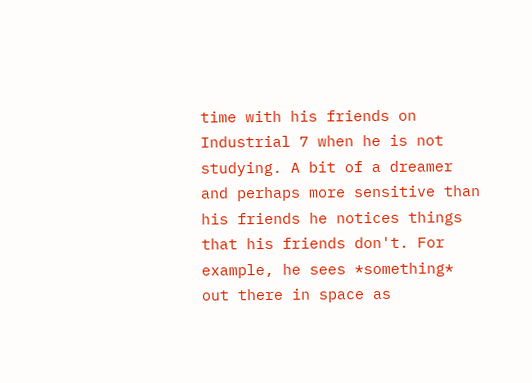time with his friends on Industrial 7 when he is not studying. A bit of a dreamer and perhaps more sensitive than his friends he notices things that his friends don't. For example, he sees *something* out there in space as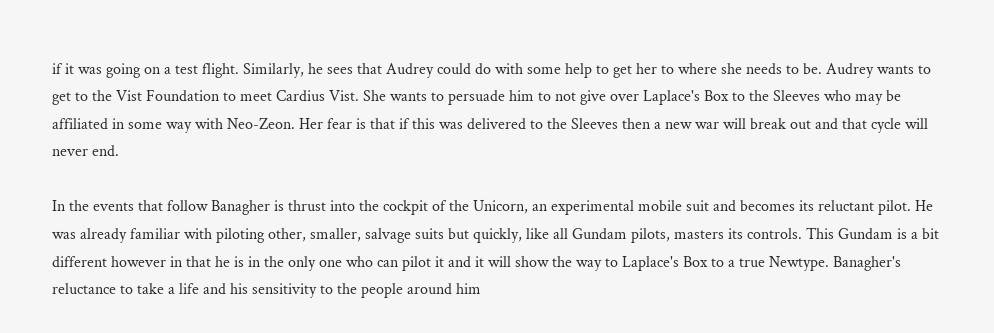if it was going on a test flight. Similarly, he sees that Audrey could do with some help to get her to where she needs to be. Audrey wants to get to the Vist Foundation to meet Cardius Vist. She wants to persuade him to not give over Laplace's Box to the Sleeves who may be affiliated in some way with Neo-Zeon. Her fear is that if this was delivered to the Sleeves then a new war will break out and that cycle will never end.

In the events that follow Banagher is thrust into the cockpit of the Unicorn, an experimental mobile suit and becomes its reluctant pilot. He was already familiar with piloting other, smaller, salvage suits but quickly, like all Gundam pilots, masters its controls. This Gundam is a bit different however in that he is in the only one who can pilot it and it will show the way to Laplace's Box to a true Newtype. Banagher's reluctance to take a life and his sensitivity to the people around him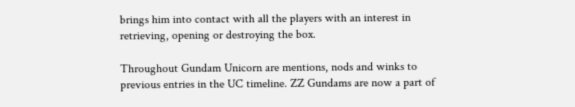brings him into contact with all the players with an interest in retrieving, opening or destroying the box.

Throughout Gundam Unicorn are mentions, nods and winks to previous entries in the UC timeline. ZZ Gundams are now a part of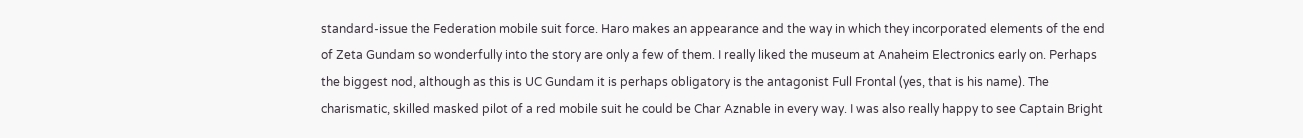standard-issue the Federation mobile suit force. Haro makes an appearance and the way in which they incorporated elements of the end of Zeta Gundam so wonderfully into the story are only a few of them. I really liked the museum at Anaheim Electronics early on. Perhaps the biggest nod, although as this is UC Gundam it is perhaps obligatory is the antagonist Full Frontal (yes, that is his name). The charismatic, skilled masked pilot of a red mobile suit he could be Char Aznable in every way. I was also really happy to see Captain Bright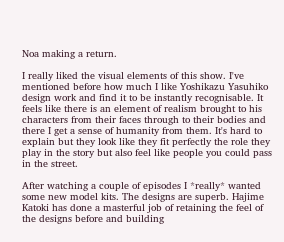Noa making a return.

I really liked the visual elements of this show. I've mentioned before how much I like Yoshikazu Yasuhiko design work and find it to be instantly recognisable. It feels like there is an element of realism brought to his characters from their faces through to their bodies and there I get a sense of humanity from them. It's hard to explain but they look like they fit perfectly the role they play in the story but also feel like people you could pass in the street.

After watching a couple of episodes I *really* wanted some new model kits. The designs are superb. Hajime Katoki has done a masterful job of retaining the feel of the designs before and building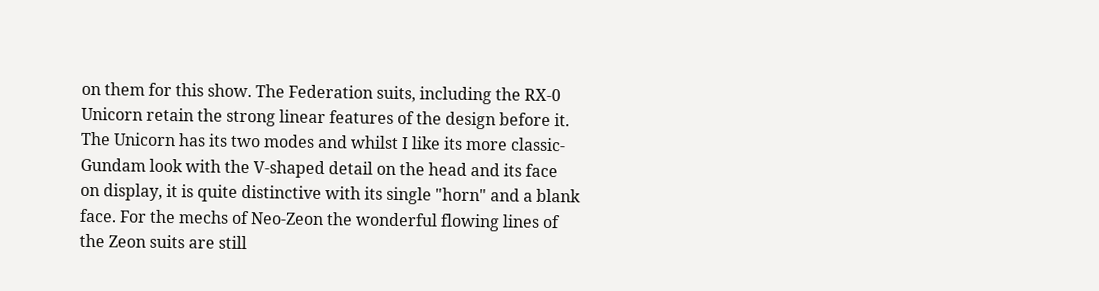on them for this show. The Federation suits, including the RX-0 Unicorn retain the strong linear features of the design before it. The Unicorn has its two modes and whilst I like its more classic-Gundam look with the V-shaped detail on the head and its face on display, it is quite distinctive with its single "horn" and a blank face. For the mechs of Neo-Zeon the wonderful flowing lines of the Zeon suits are still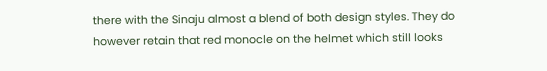there with the Sinaju almost a blend of both design styles. They do however retain that red monocle on the helmet which still looks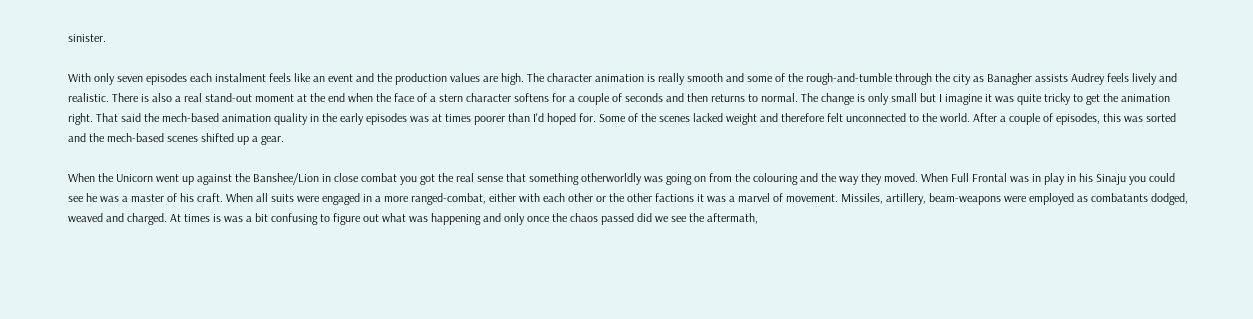sinister.

With only seven episodes each instalment feels like an event and the production values are high. The character animation is really smooth and some of the rough-and-tumble through the city as Banagher assists Audrey feels lively and realistic. There is also a real stand-out moment at the end when the face of a stern character softens for a couple of seconds and then returns to normal. The change is only small but I imagine it was quite tricky to get the animation right. That said the mech-based animation quality in the early episodes was at times poorer than I'd hoped for. Some of the scenes lacked weight and therefore felt unconnected to the world. After a couple of episodes, this was sorted and the mech-based scenes shifted up a gear.

When the Unicorn went up against the Banshee/Lion in close combat you got the real sense that something otherworldly was going on from the colouring and the way they moved. When Full Frontal was in play in his Sinaju you could see he was a master of his craft. When all suits were engaged in a more ranged-combat, either with each other or the other factions it was a marvel of movement. Missiles, artillery, beam-weapons were employed as combatants dodged, weaved and charged. At times is was a bit confusing to figure out what was happening and only once the chaos passed did we see the aftermath,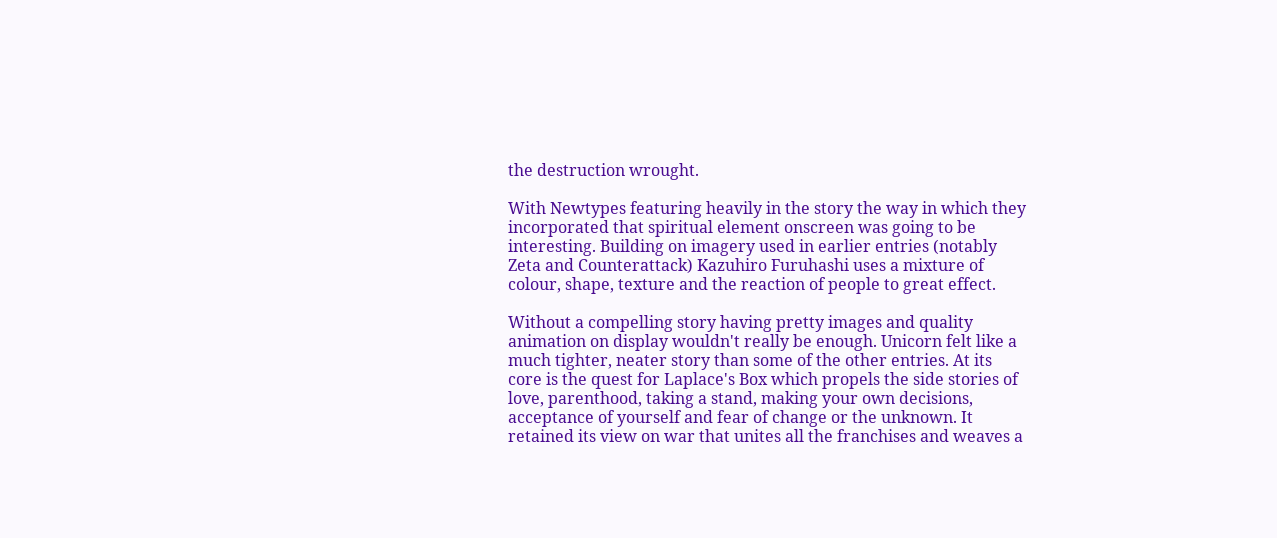the destruction wrought.

With Newtypes featuring heavily in the story the way in which they incorporated that spiritual element onscreen was going to be interesting. Building on imagery used in earlier entries (notably Zeta and Counterattack) Kazuhiro Furuhashi uses a mixture of colour, shape, texture and the reaction of people to great effect.

Without a compelling story having pretty images and quality animation on display wouldn't really be enough. Unicorn felt like a much tighter, neater story than some of the other entries. At its core is the quest for Laplace's Box which propels the side stories of love, parenthood, taking a stand, making your own decisions, acceptance of yourself and fear of change or the unknown. It retained its view on war that unites all the franchises and weaves a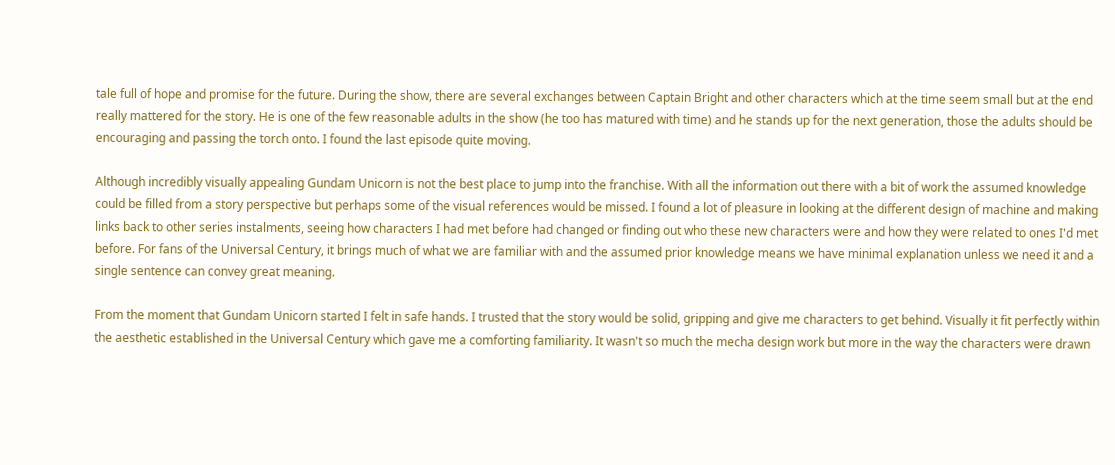tale full of hope and promise for the future. During the show, there are several exchanges between Captain Bright and other characters which at the time seem small but at the end really mattered for the story. He is one of the few reasonable adults in the show (he too has matured with time) and he stands up for the next generation, those the adults should be encouraging and passing the torch onto. I found the last episode quite moving.

Although incredibly visually appealing Gundam Unicorn is not the best place to jump into the franchise. With all the information out there with a bit of work the assumed knowledge could be filled from a story perspective but perhaps some of the visual references would be missed. I found a lot of pleasure in looking at the different design of machine and making links back to other series instalments, seeing how characters I had met before had changed or finding out who these new characters were and how they were related to ones I'd met before. For fans of the Universal Century, it brings much of what we are familiar with and the assumed prior knowledge means we have minimal explanation unless we need it and a single sentence can convey great meaning.

From the moment that Gundam Unicorn started I felt in safe hands. I trusted that the story would be solid, gripping and give me characters to get behind. Visually it fit perfectly within the aesthetic established in the Universal Century which gave me a comforting familiarity. It wasn't so much the mecha design work but more in the way the characters were drawn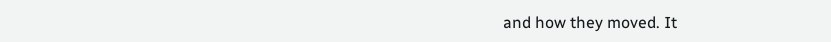and how they moved. It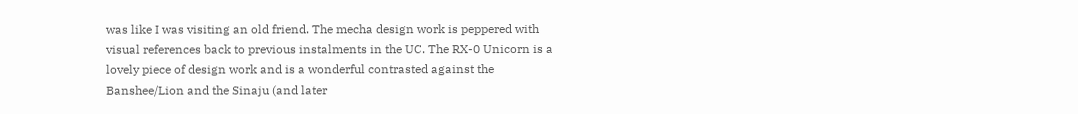was like I was visiting an old friend. The mecha design work is peppered with visual references back to previous instalments in the UC. The RX-0 Unicorn is a lovely piece of design work and is a wonderful contrasted against the Banshee/Lion and the Sinaju (and later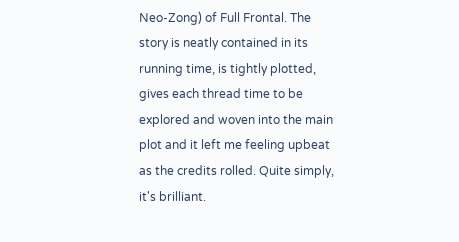Neo-Zong) of Full Frontal. The story is neatly contained in its running time, is tightly plotted, gives each thread time to be explored and woven into the main plot and it left me feeling upbeat as the credits rolled. Quite simply, it's brilliant.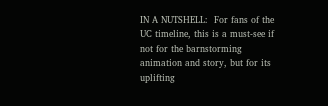IN A NUTSHELL:  For fans of the UC timeline, this is a must-see if not for the barnstorming animation and story, but for its uplifting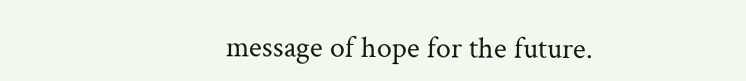message of hope for the future.